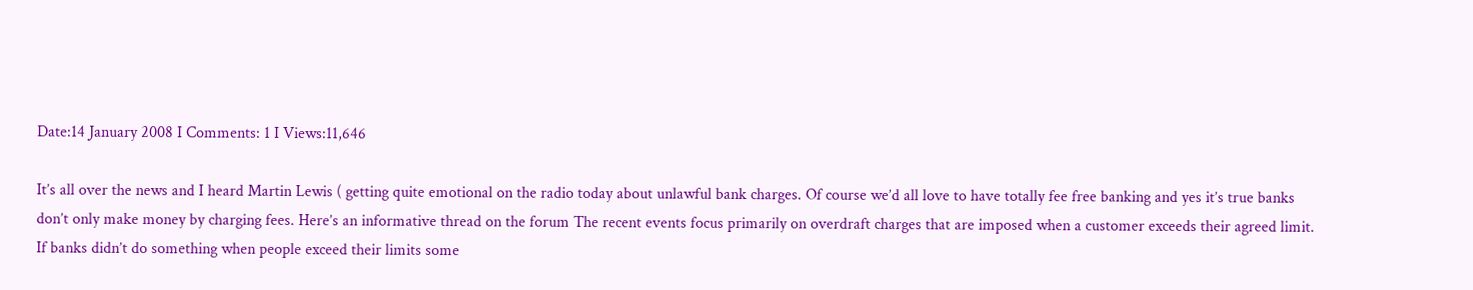Date:14 January 2008 I Comments: 1 I Views:11,646

It’s all over the news and I heard Martin Lewis ( getting quite emotional on the radio today about unlawful bank charges. Of course we’d all love to have totally fee free banking and yes it’s true banks don’t only make money by charging fees. Here’s an informative thread on the forum The recent events focus primarily on overdraft charges that are imposed when a customer exceeds their agreed limit. If banks didn’t do something when people exceed their limits some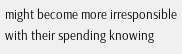might become more irresponsible with their spending knowing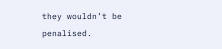they wouldn’t be penalised.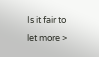Is it fair to let more >